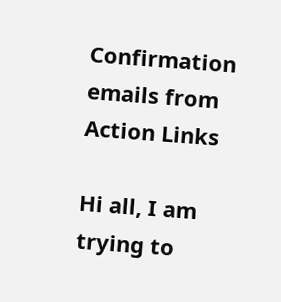Confirmation emails from Action Links

Hi all, I am trying to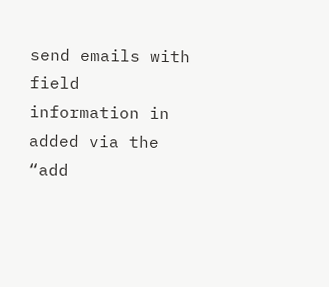send emails with field information in added via the “add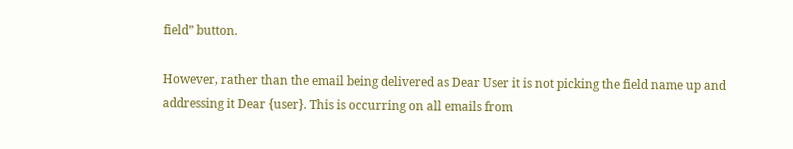field” button.

However, rather than the email being delivered as Dear User it is not picking the field name up and addressing it Dear {user}. This is occurring on all emails from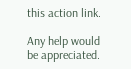this action link.

Any help would be appreciated.